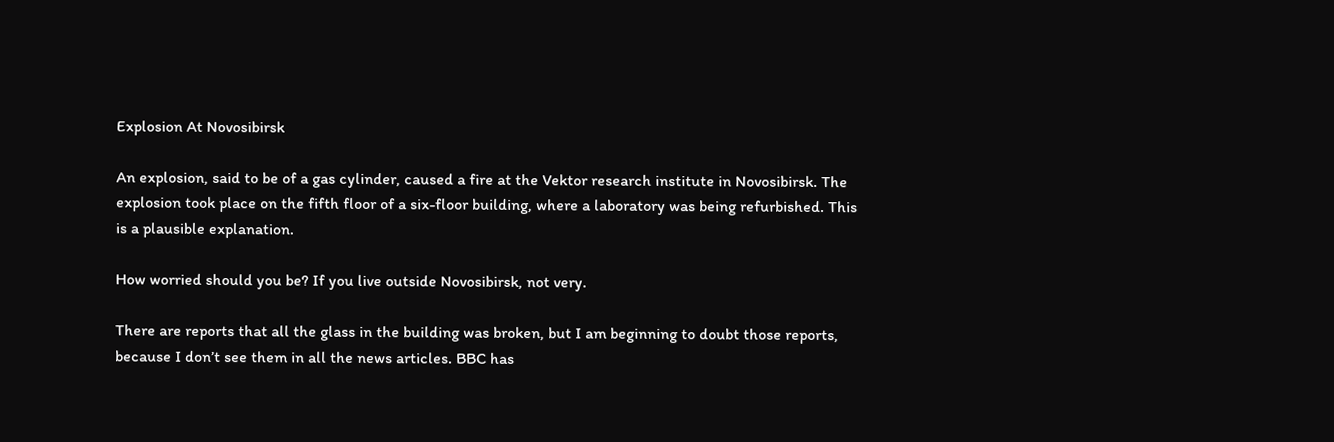Explosion At Novosibirsk

An explosion, said to be of a gas cylinder, caused a fire at the Vektor research institute in Novosibirsk. The explosion took place on the fifth floor of a six-floor building, where a laboratory was being refurbished. This is a plausible explanation.

How worried should you be? If you live outside Novosibirsk, not very.

There are reports that all the glass in the building was broken, but I am beginning to doubt those reports, because I don’t see them in all the news articles. BBC has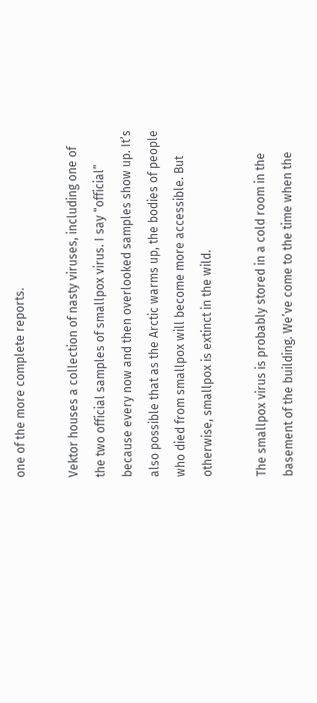one of the more complete reports.

Vektor houses a collection of nasty viruses, including one of the two official samples of smallpox virus. I say “official” because every now and then overlooked samples show up. It’s also possible that as the Arctic warms up, the bodies of people who died from smallpox will become more accessible. But otherwise, smallpox is extinct in the wild.

The smallpox virus is probably stored in a cold room in the basement of the building. We’ve come to the time when the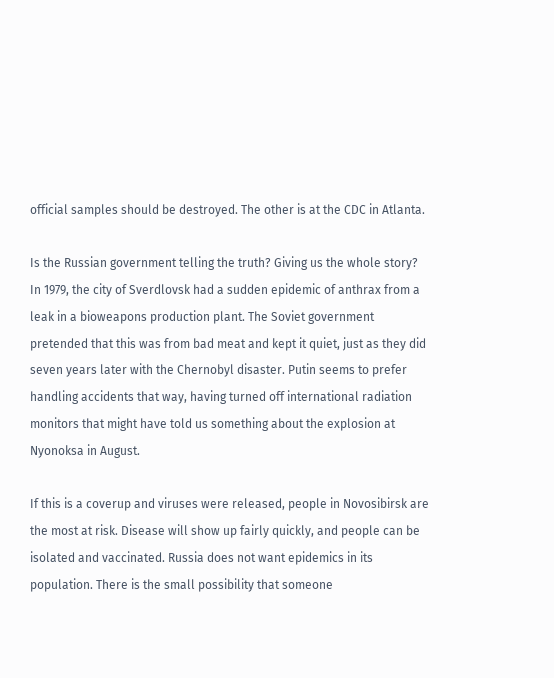official samples should be destroyed. The other is at the CDC in Atlanta.

Is the Russian government telling the truth? Giving us the whole story? In 1979, the city of Sverdlovsk had a sudden epidemic of anthrax from a leak in a bioweapons production plant. The Soviet government pretended that this was from bad meat and kept it quiet, just as they did seven years later with the Chernobyl disaster. Putin seems to prefer handling accidents that way, having turned off international radiation monitors that might have told us something about the explosion at Nyonoksa in August.

If this is a coverup and viruses were released, people in Novosibirsk are the most at risk. Disease will show up fairly quickly, and people can be isolated and vaccinated. Russia does not want epidemics in its population. There is the small possibility that someone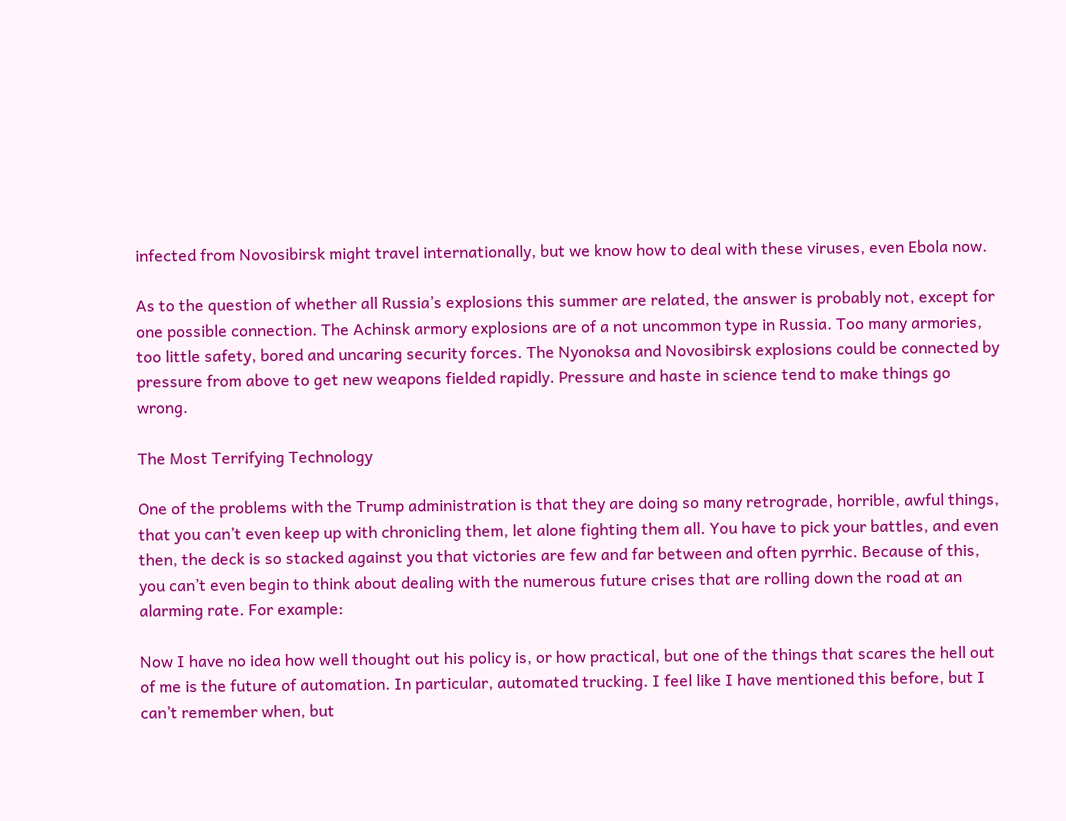infected from Novosibirsk might travel internationally, but we know how to deal with these viruses, even Ebola now.

As to the question of whether all Russia’s explosions this summer are related, the answer is probably not, except for one possible connection. The Achinsk armory explosions are of a not uncommon type in Russia. Too many armories, too little safety, bored and uncaring security forces. The Nyonoksa and Novosibirsk explosions could be connected by pressure from above to get new weapons fielded rapidly. Pressure and haste in science tend to make things go wrong.

The Most Terrifying Technology

One of the problems with the Trump administration is that they are doing so many retrograde, horrible, awful things, that you can’t even keep up with chronicling them, let alone fighting them all. You have to pick your battles, and even then, the deck is so stacked against you that victories are few and far between and often pyrrhic. Because of this, you can’t even begin to think about dealing with the numerous future crises that are rolling down the road at an alarming rate. For example:

Now I have no idea how well thought out his policy is, or how practical, but one of the things that scares the hell out of me is the future of automation. In particular, automated trucking. I feel like I have mentioned this before, but I can’t remember when, but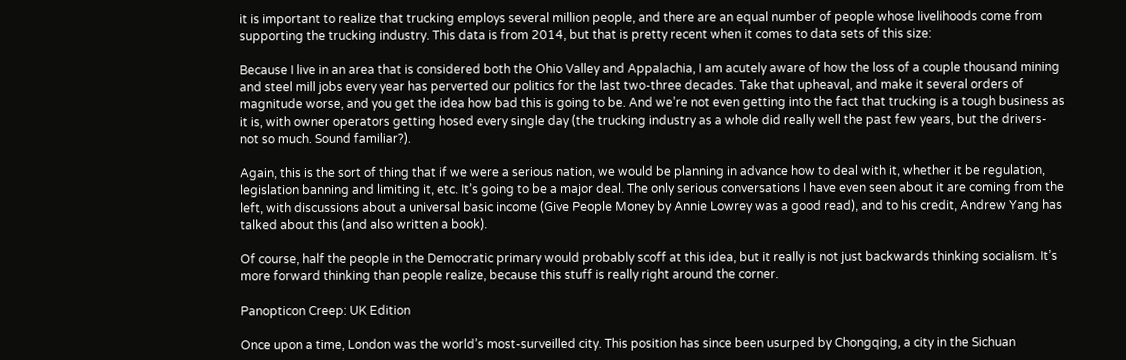it is important to realize that trucking employs several million people, and there are an equal number of people whose livelihoods come from supporting the trucking industry. This data is from 2014, but that is pretty recent when it comes to data sets of this size:

Because I live in an area that is considered both the Ohio Valley and Appalachia, I am acutely aware of how the loss of a couple thousand mining and steel mill jobs every year has perverted our politics for the last two-three decades. Take that upheaval, and make it several orders of magnitude worse, and you get the idea how bad this is going to be. And we’re not even getting into the fact that trucking is a tough business as it is, with owner operators getting hosed every single day (the trucking industry as a whole did really well the past few years, but the drivers- not so much. Sound familiar?).

Again, this is the sort of thing that if we were a serious nation, we would be planning in advance how to deal with it, whether it be regulation, legislation banning and limiting it, etc. It’s going to be a major deal. The only serious conversations I have even seen about it are coming from the left, with discussions about a universal basic income (Give People Money by Annie Lowrey was a good read), and to his credit, Andrew Yang has talked about this (and also written a book).

Of course, half the people in the Democratic primary would probably scoff at this idea, but it really is not just backwards thinking socialism. It’s more forward thinking than people realize, because this stuff is really right around the corner.

Panopticon Creep: UK Edition

Once upon a time, London was the world’s most-surveilled city. This position has since been usurped by Chongqing, a city in the Sichuan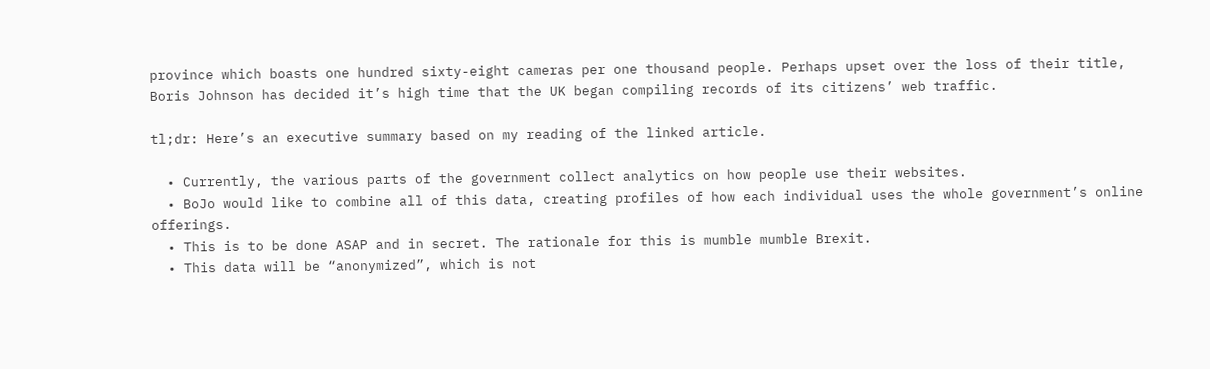province which boasts one hundred sixty-eight cameras per one thousand people. Perhaps upset over the loss of their title, Boris Johnson has decided it’s high time that the UK began compiling records of its citizens’ web traffic.

tl;dr: Here’s an executive summary based on my reading of the linked article.

  • Currently, the various parts of the government collect analytics on how people use their websites.
  • BoJo would like to combine all of this data, creating profiles of how each individual uses the whole government’s online offerings.
  • This is to be done ASAP and in secret. The rationale for this is mumble mumble Brexit.
  • This data will be “anonymized”, which is not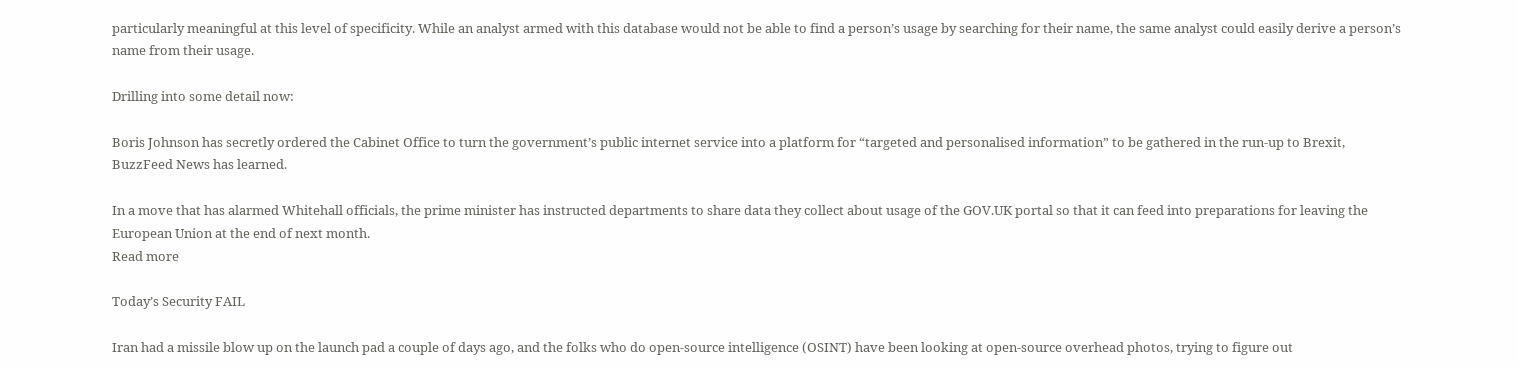particularly meaningful at this level of specificity. While an analyst armed with this database would not be able to find a person’s usage by searching for their name, the same analyst could easily derive a person’s name from their usage.

Drilling into some detail now:

Boris Johnson has secretly ordered the Cabinet Office to turn the government’s public internet service into a platform for “targeted and personalised information” to be gathered in the run-up to Brexit, BuzzFeed News has learned.

In a move that has alarmed Whitehall officials, the prime minister has instructed departments to share data they collect about usage of the GOV.UK portal so that it can feed into preparations for leaving the European Union at the end of next month.
Read more

Today’s Security FAIL

Iran had a missile blow up on the launch pad a couple of days ago, and the folks who do open-source intelligence (OSINT) have been looking at open-source overhead photos, trying to figure out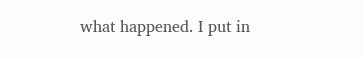what happened. I put in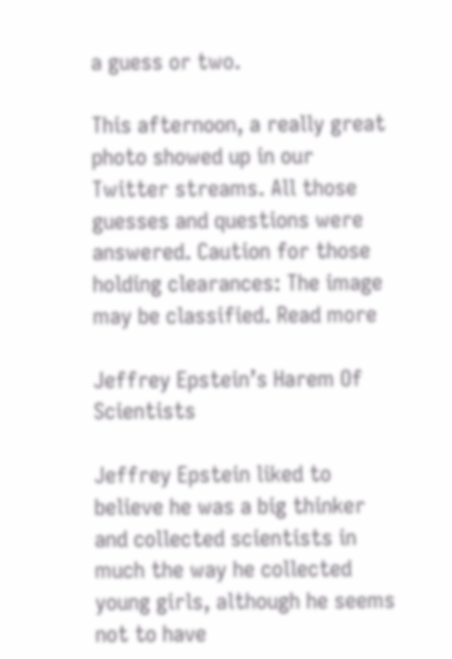a guess or two.

This afternoon, a really great photo showed up in our Twitter streams. All those guesses and questions were answered. Caution for those holding clearances: The image may be classified. Read more

Jeffrey Epstein’s Harem Of Scientists

Jeffrey Epstein liked to believe he was a big thinker and collected scientists in much the way he collected young girls, although he seems not to have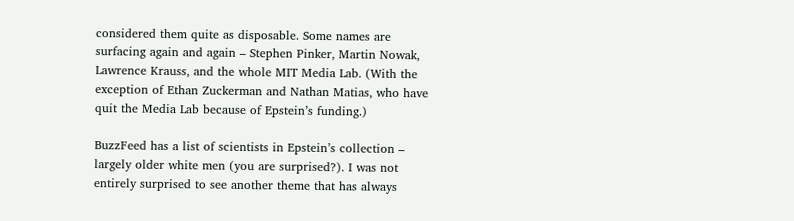considered them quite as disposable. Some names are surfacing again and again – Stephen Pinker, Martin Nowak, Lawrence Krauss, and the whole MIT Media Lab. (With the exception of Ethan Zuckerman and Nathan Matias, who have quit the Media Lab because of Epstein’s funding.)

BuzzFeed has a list of scientists in Epstein’s collection – largely older white men (you are surprised?). I was not entirely surprised to see another theme that has always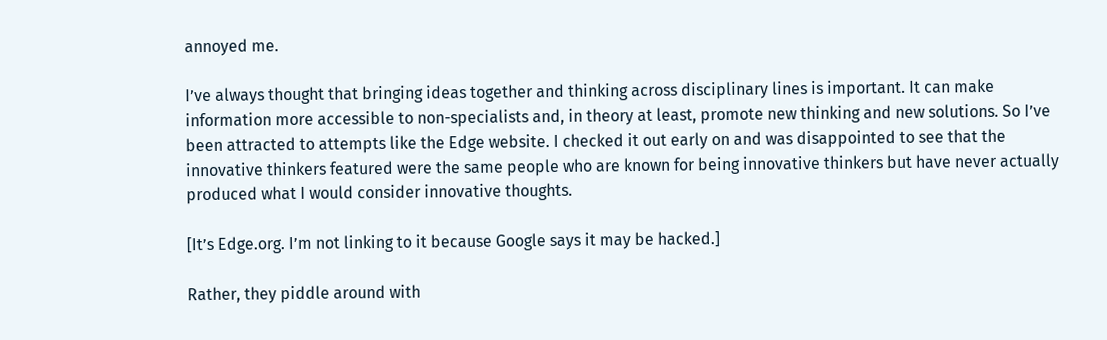annoyed me.

I’ve always thought that bringing ideas together and thinking across disciplinary lines is important. It can make information more accessible to non-specialists and, in theory at least, promote new thinking and new solutions. So I’ve been attracted to attempts like the Edge website. I checked it out early on and was disappointed to see that the innovative thinkers featured were the same people who are known for being innovative thinkers but have never actually produced what I would consider innovative thoughts.

[It’s Edge.org. I’m not linking to it because Google says it may be hacked.]

Rather, they piddle around with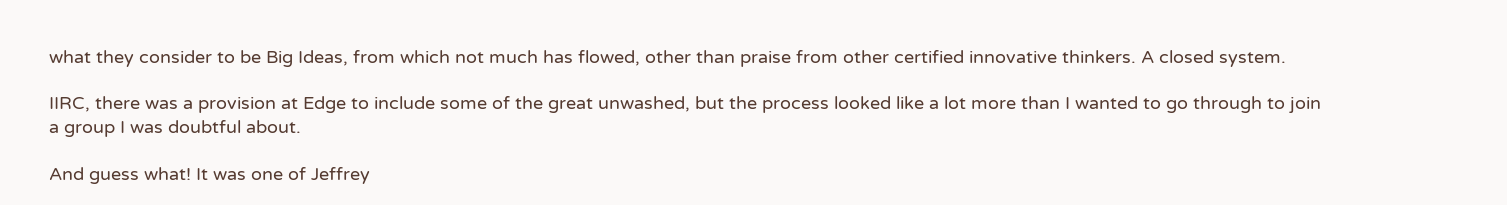what they consider to be Big Ideas, from which not much has flowed, other than praise from other certified innovative thinkers. A closed system.

IIRC, there was a provision at Edge to include some of the great unwashed, but the process looked like a lot more than I wanted to go through to join a group I was doubtful about.

And guess what! It was one of Jeffrey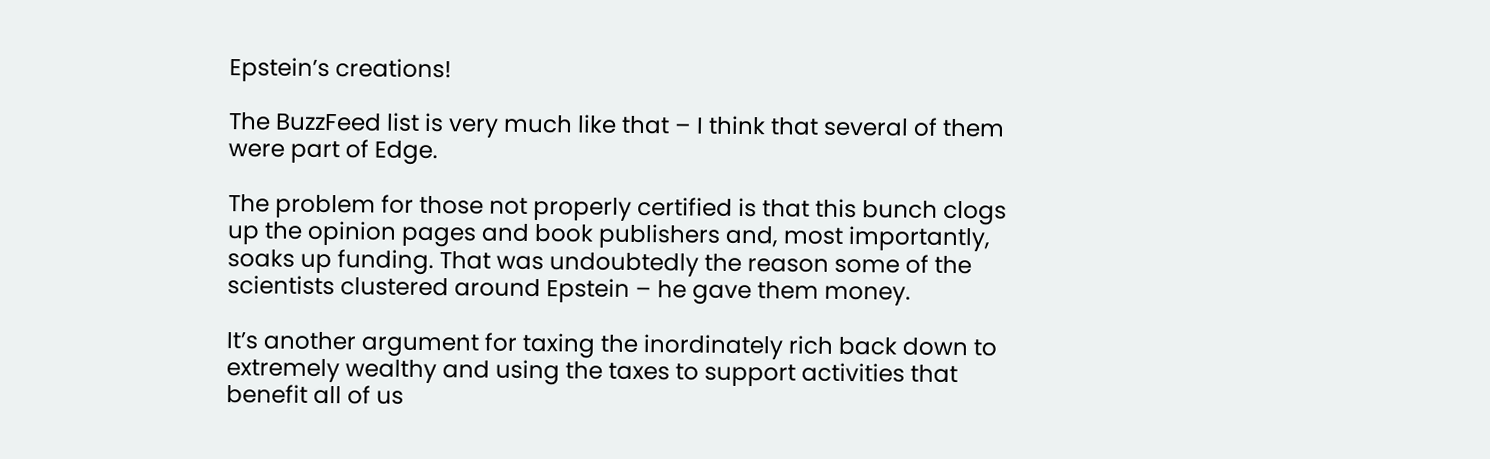Epstein’s creations!

The BuzzFeed list is very much like that – I think that several of them were part of Edge.

The problem for those not properly certified is that this bunch clogs up the opinion pages and book publishers and, most importantly, soaks up funding. That was undoubtedly the reason some of the scientists clustered around Epstein – he gave them money.

It’s another argument for taxing the inordinately rich back down to extremely wealthy and using the taxes to support activities that benefit all of us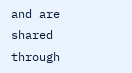and are shared through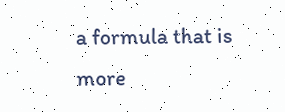a formula that is more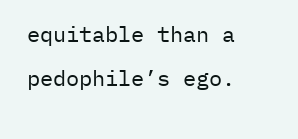equitable than a pedophile’s ego.